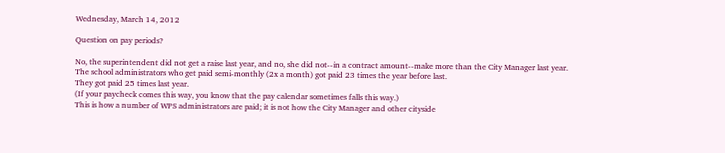Wednesday, March 14, 2012

Question on pay periods?

No, the superintendent did not get a raise last year, and no, she did not--in a contract amount--make more than the City Manager last year.
The school administrators who get paid semi-monthly (2x a month) got paid 23 times the year before last.
They got paid 25 times last year.
(If your paycheck comes this way, you know that the pay calendar sometimes falls this way.)
This is how a number of WPS administrators are paid; it is not how the City Manager and other cityside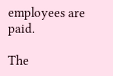employees are paid.

The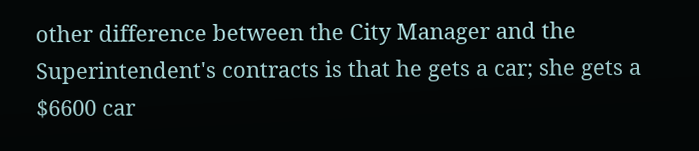other difference between the City Manager and the Superintendent's contracts is that he gets a car; she gets a $6600 car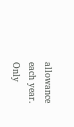allowance each year. Only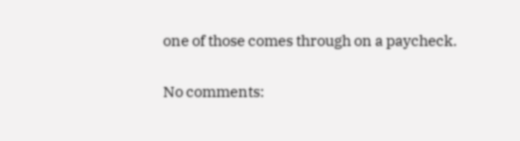one of those comes through on a paycheck.

No comments: